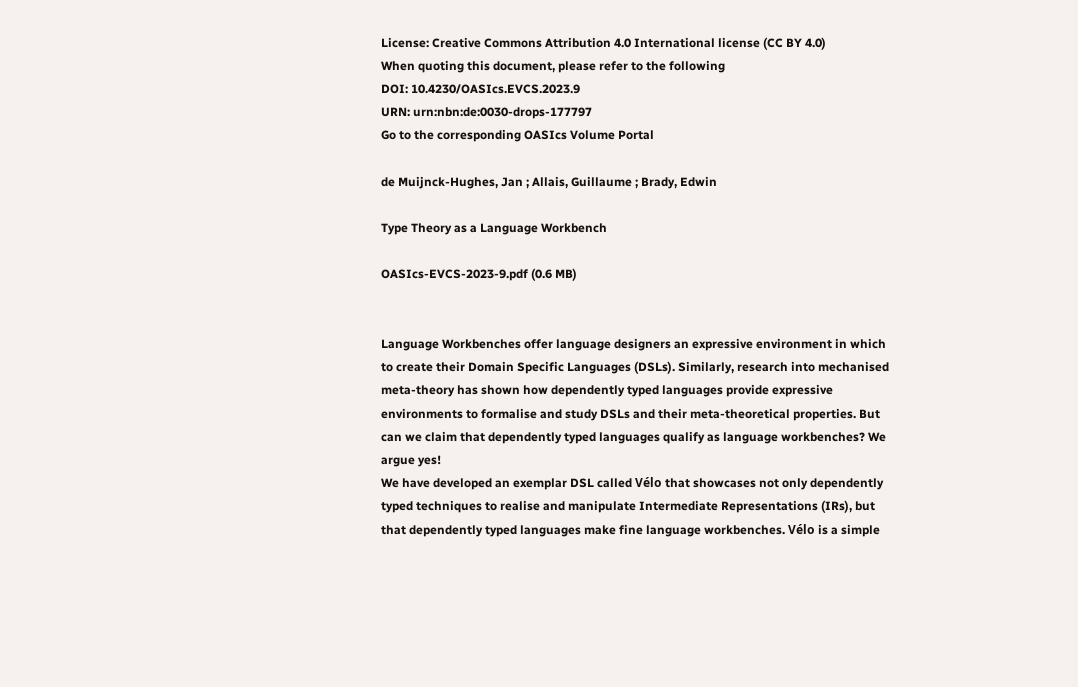License: Creative Commons Attribution 4.0 International license (CC BY 4.0)
When quoting this document, please refer to the following
DOI: 10.4230/OASIcs.EVCS.2023.9
URN: urn:nbn:de:0030-drops-177797
Go to the corresponding OASIcs Volume Portal

de Muijnck-Hughes, Jan ; Allais, Guillaume ; Brady, Edwin

Type Theory as a Language Workbench

OASIcs-EVCS-2023-9.pdf (0.6 MB)


Language Workbenches offer language designers an expressive environment in which to create their Domain Specific Languages (DSLs). Similarly, research into mechanised meta-theory has shown how dependently typed languages provide expressive environments to formalise and study DSLs and their meta-theoretical properties. But can we claim that dependently typed languages qualify as language workbenches? We argue yes!
We have developed an exemplar DSL called Vélo that showcases not only dependently typed techniques to realise and manipulate Intermediate Representations (IRs), but that dependently typed languages make fine language workbenches. Vélo is a simple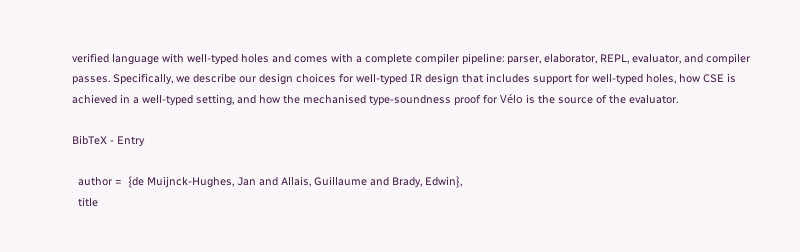verified language with well-typed holes and comes with a complete compiler pipeline: parser, elaborator, REPL, evaluator, and compiler passes. Specifically, we describe our design choices for well-typed IR design that includes support for well-typed holes, how CSE is achieved in a well-typed setting, and how the mechanised type-soundness proof for Vélo is the source of the evaluator.

BibTeX - Entry

  author =  {de Muijnck-Hughes, Jan and Allais, Guillaume and Brady, Edwin},
  title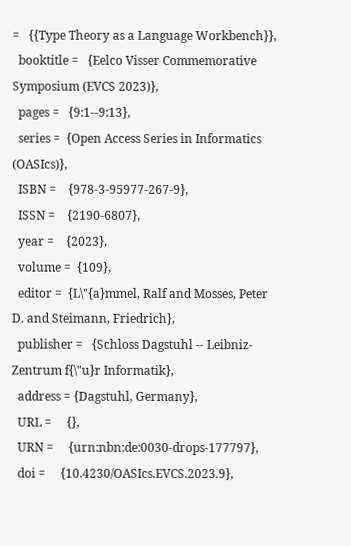=   {{Type Theory as a Language Workbench}},
  booktitle =   {Eelco Visser Commemorative Symposium (EVCS 2023)},
  pages =   {9:1--9:13},
  series =  {Open Access Series in Informatics (OASIcs)},
  ISBN =    {978-3-95977-267-9},
  ISSN =    {2190-6807},
  year =    {2023},
  volume =  {109},
  editor =  {L\"{a}mmel, Ralf and Mosses, Peter D. and Steimann, Friedrich},
  publisher =   {Schloss Dagstuhl -- Leibniz-Zentrum f{\"u}r Informatik},
  address = {Dagstuhl, Germany},
  URL =     {},
  URN =     {urn:nbn:de:0030-drops-177797},
  doi =     {10.4230/OASIcs.EVCS.2023.9},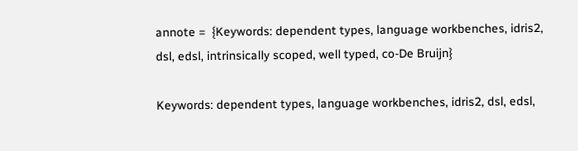annote =  {Keywords: dependent types, language workbenches, idris2, dsl, edsl, intrinsically scoped, well typed, co-De Bruijn}

Keywords: dependent types, language workbenches, idris2, dsl, edsl,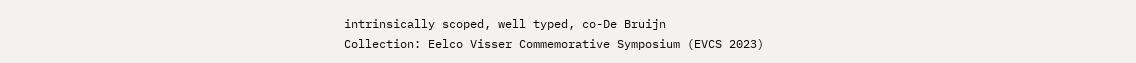intrinsically scoped, well typed, co-De Bruijn
Collection: Eelco Visser Commemorative Symposium (EVCS 2023)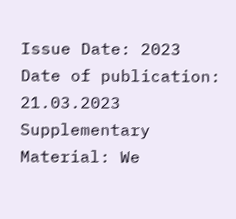Issue Date: 2023
Date of publication: 21.03.2023
Supplementary Material: We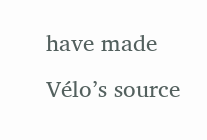have made Vélo’s source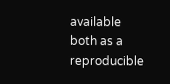available both as a reproducible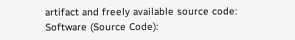artifact and freely available source code:
Software (Source Code):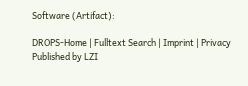Software (Artifact):

DROPS-Home | Fulltext Search | Imprint | Privacy Published by LZI